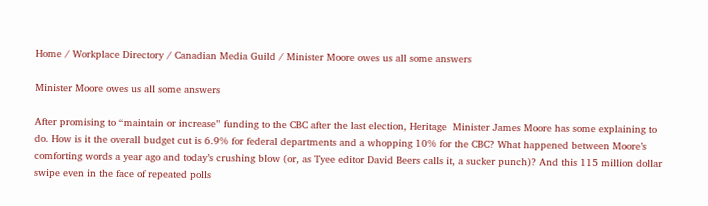Home / Workplace Directory / Canadian Media Guild / Minister Moore owes us all some answers

Minister Moore owes us all some answers

After promising to “maintain or increase” funding to the CBC after the last election, Heritage  Minister James Moore has some explaining to do. How is it the overall budget cut is 6.9% for federal departments and a whopping 10% for the CBC? What happened between Moore’s comforting words a year ago and today’s crushing blow (or, as Tyee editor David Beers calls it, a sucker punch)? And this 115 million dollar swipe even in the face of repeated polls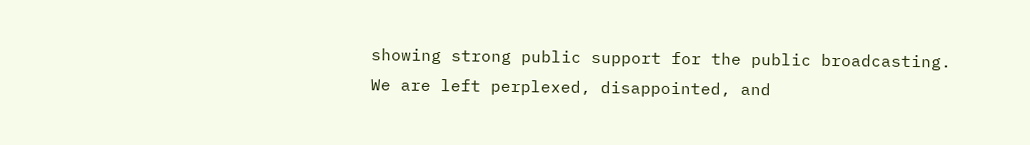showing strong public support for the public broadcasting. We are left perplexed, disappointed, and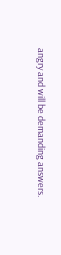angry and will be demanding answers.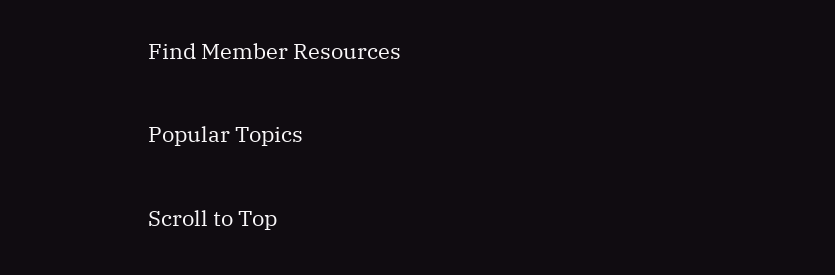Find Member Resources

Popular Topics

Scroll to Top